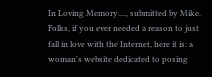In Loving Memory...., submitted by Mike. Folks, if you ever needed a reason to just fall in love with the Internet, here it is: a woman's website dedicated to posing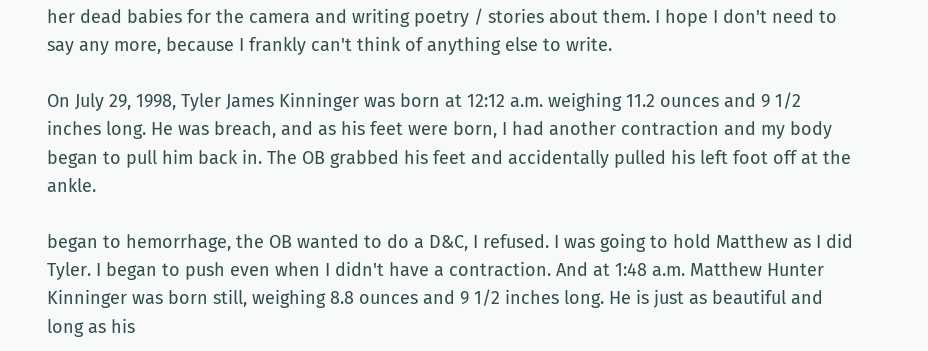her dead babies for the camera and writing poetry / stories about them. I hope I don't need to say any more, because I frankly can't think of anything else to write.

On July 29, 1998, Tyler James Kinninger was born at 12:12 a.m. weighing 11.2 ounces and 9 1/2 inches long. He was breach, and as his feet were born, I had another contraction and my body began to pull him back in. The OB grabbed his feet and accidentally pulled his left foot off at the ankle.

began to hemorrhage, the OB wanted to do a D&C, I refused. I was going to hold Matthew as I did Tyler. I began to push even when I didn't have a contraction. And at 1:48 a.m. Matthew Hunter Kinninger was born still, weighing 8.8 ounces and 9 1/2 inches long. He is just as beautiful and long as his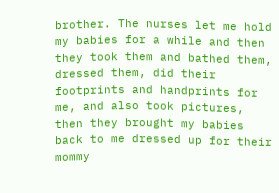brother. The nurses let me hold my babies for a while and then they took them and bathed them, dressed them, did their footprints and handprints for me, and also took pictures, then they brought my babies back to me dressed up for their mommy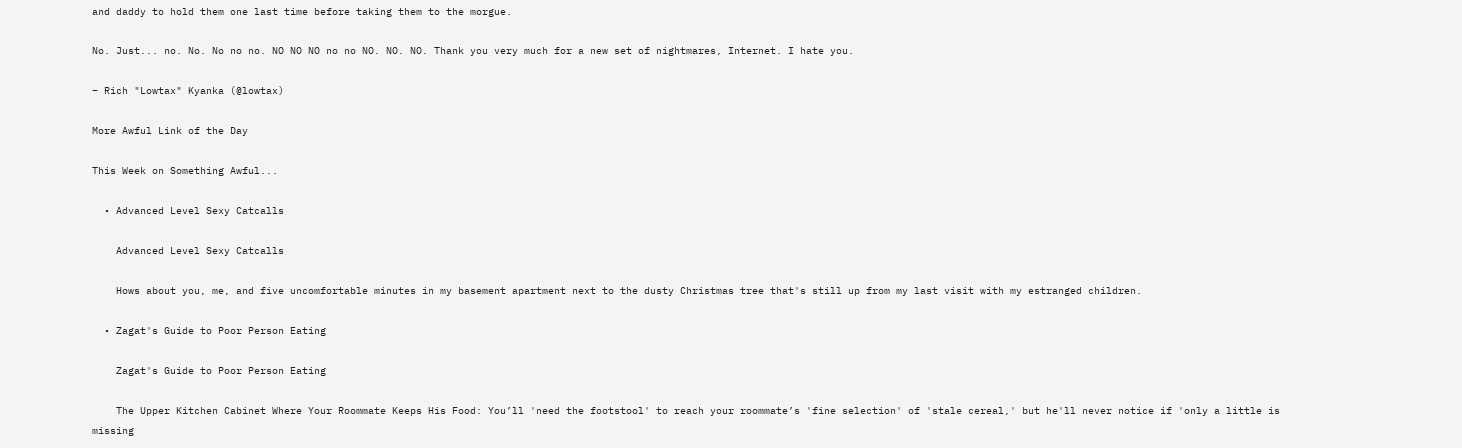and daddy to hold them one last time before taking them to the morgue.

No. Just... no. No. No no no. NO NO NO no no NO. NO. NO. Thank you very much for a new set of nightmares, Internet. I hate you.

– Rich "Lowtax" Kyanka (@lowtax)

More Awful Link of the Day

This Week on Something Awful...

  • Advanced Level Sexy Catcalls

    Advanced Level Sexy Catcalls

    Hows about you, me, and five uncomfortable minutes in my basement apartment next to the dusty Christmas tree that's still up from my last visit with my estranged children.

  • Zagat's Guide to Poor Person Eating

    Zagat's Guide to Poor Person Eating

    The Upper Kitchen Cabinet Where Your Roommate Keeps His Food: You’ll 'need the footstool' to reach your roommate’s 'fine selection' of 'stale cereal,' but he'll never notice if 'only a little is missing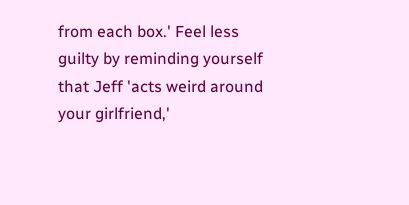from each box.' Feel less guilty by reminding yourself that Jeff 'acts weird around your girlfriend,'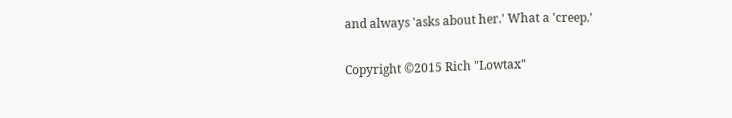and always 'asks about her.' What a 'creep.'

Copyright ©2015 Rich "Lowtax"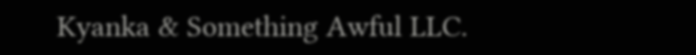Kyanka & Something Awful LLC.